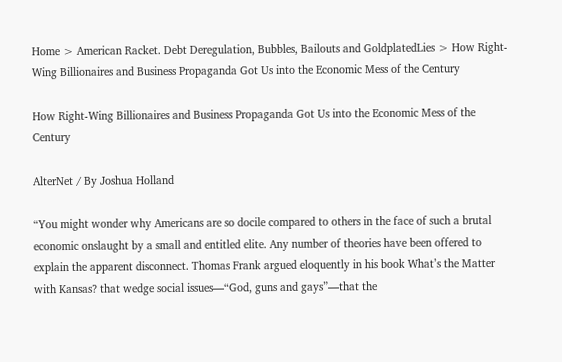Home > American Racket. Debt Deregulation, Bubbles, Bailouts and GoldplatedLies > How Right-Wing Billionaires and Business Propaganda Got Us into the Economic Mess of the Century

How Right-Wing Billionaires and Business Propaganda Got Us into the Economic Mess of the Century

AlterNet / By Joshua Holland

“You might wonder why Americans are so docile compared to others in the face of such a brutal economic onslaught by a small and entitled elite. Any number of theories have been offered to explain the apparent disconnect. Thomas Frank argued eloquently in his book What’s the Matter with Kansas? that wedge social issues—“God, guns and gays”—that the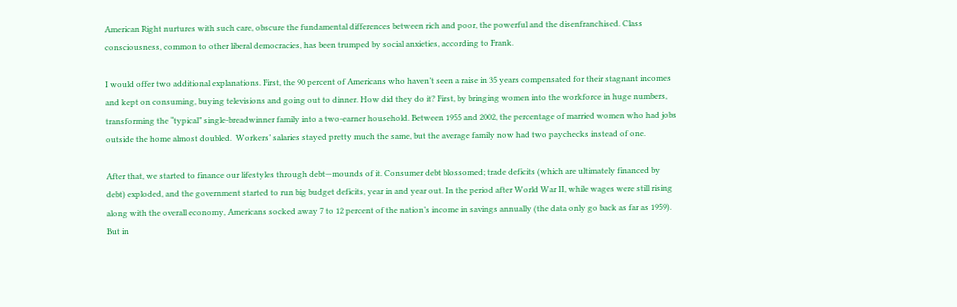American Right nurtures with such care, obscure the fundamental differences between rich and poor, the powerful and the disenfranchised. Class consciousness, common to other liberal democracies, has been trumped by social anxieties, according to Frank.

I would offer two additional explanations. First, the 90 percent of Americans who haven’t seen a raise in 35 years compensated for their stagnant incomes and kept on consuming, buying televisions and going out to dinner. How did they do it? First, by bringing women into the workforce in huge numbers, transforming the “typical” single-breadwinner family into a two-earner household. Between 1955 and 2002, the percentage of married women who had jobs outside the home almost doubled.  Workers’ salaries stayed pretty much the same, but the average family now had two paychecks instead of one.

After that, we started to finance our lifestyles through debt—mounds of it. Consumer debt blossomed; trade deficits (which are ultimately financed by debt) exploded, and the government started to run big budget deficits, year in and year out. In the period after World War II, while wages were still rising along with the overall economy, Americans socked away 7 to 12 percent of the nation’s income in savings annually (the data only go back as far as 1959). But in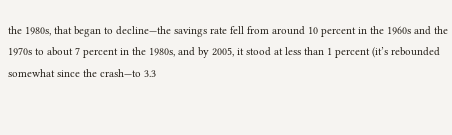the 1980s, that began to decline—the savings rate fell from around 10 percent in the 1960s and the 1970s to about 7 percent in the 1980s, and by 2005, it stood at less than 1 percent (it’s rebounded somewhat since the crash—to 3.3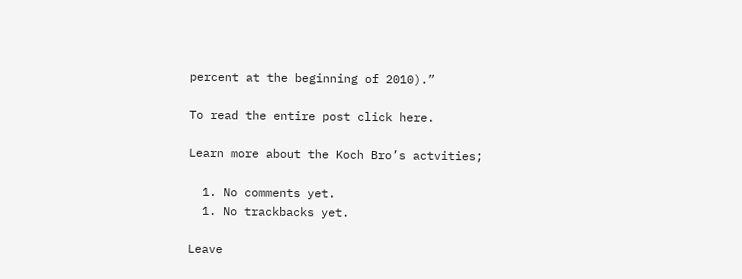percent at the beginning of 2010).”

To read the entire post click here.

Learn more about the Koch Bro’s actvities;

  1. No comments yet.
  1. No trackbacks yet.

Leave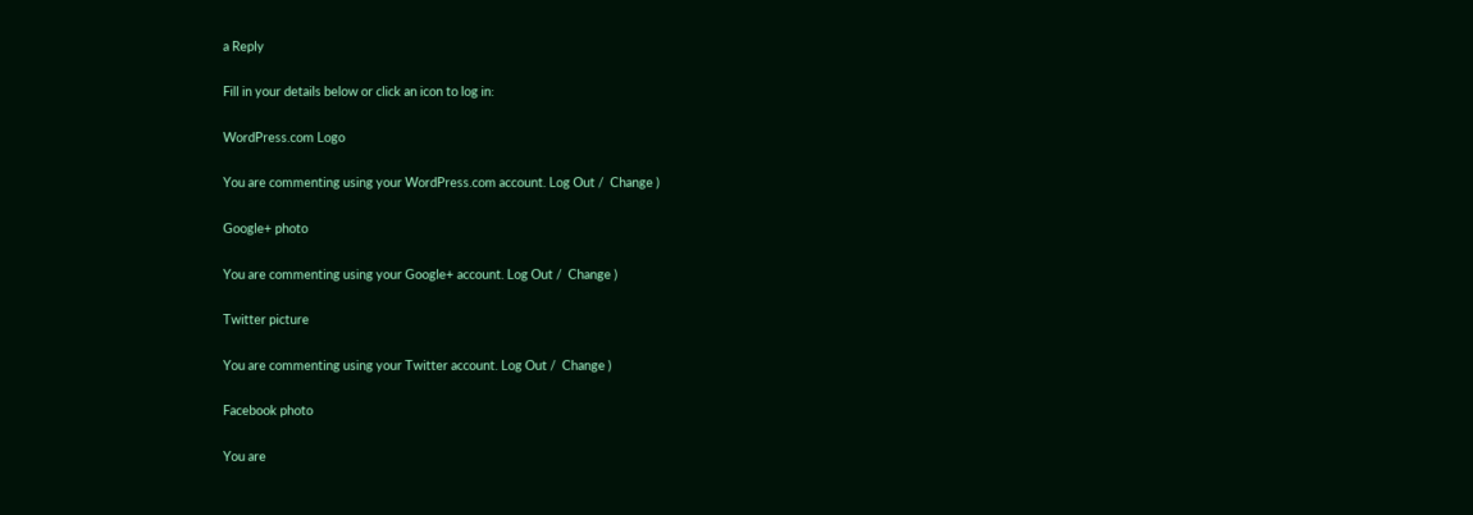a Reply

Fill in your details below or click an icon to log in:

WordPress.com Logo

You are commenting using your WordPress.com account. Log Out /  Change )

Google+ photo

You are commenting using your Google+ account. Log Out /  Change )

Twitter picture

You are commenting using your Twitter account. Log Out /  Change )

Facebook photo

You are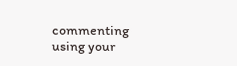commenting using your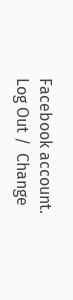Facebook account. Log Out /  Change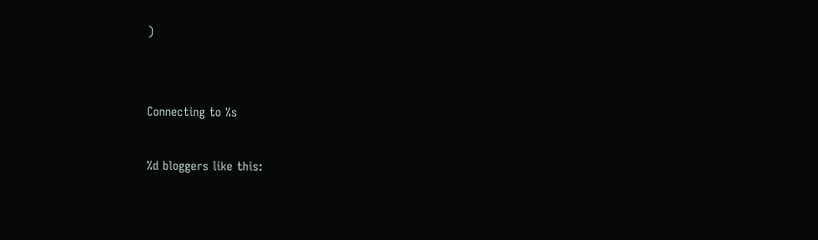)


Connecting to %s

%d bloggers like this: